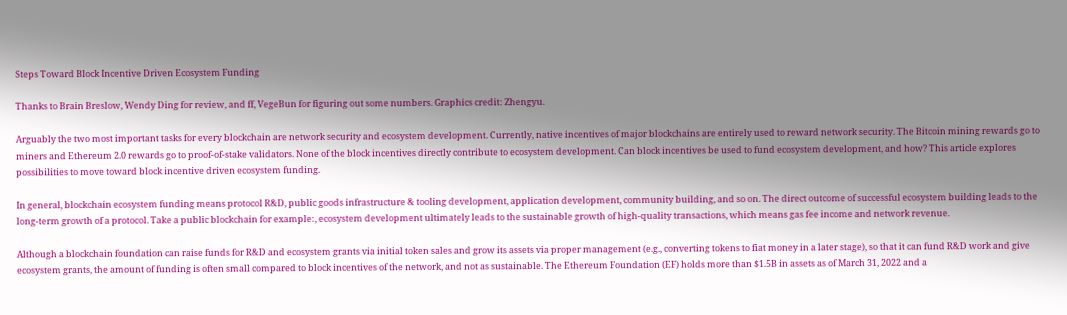Steps Toward Block Incentive Driven Ecosystem Funding

Thanks to Brain Breslow, Wendy Ding for review, and ff, VegeBun for figuring out some numbers. Graphics credit: Zhengyu.

Arguably the two most important tasks for every blockchain are network security and ecosystem development. Currently, native incentives of major blockchains are entirely used to reward network security. The Bitcoin mining rewards go to miners and Ethereum 2.0 rewards go to proof-of-stake validators. None of the block incentives directly contribute to ecosystem development. Can block incentives be used to fund ecosystem development, and how? This article explores possibilities to move toward block incentive driven ecosystem funding.

In general, blockchain ecosystem funding means protocol R&D, public goods infrastructure & tooling development, application development, community building, and so on. The direct outcome of successful ecosystem building leads to the long-term growth of a protocol. Take a public blockchain for example:, ecosystem development ultimately leads to the sustainable growth of high-quality transactions, which means gas fee income and network revenue.

Although a blockchain foundation can raise funds for R&D and ecosystem grants via initial token sales and grow its assets via proper management (e.g., converting tokens to fiat money in a later stage), so that it can fund R&D work and give ecosystem grants, the amount of funding is often small compared to block incentives of the network, and not as sustainable. The Ethereum Foundation (EF) holds more than $1.5B in assets as of March 31, 2022 and a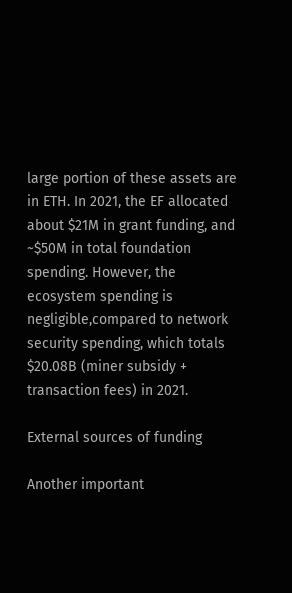large portion of these assets are in ETH. In 2021, the EF allocated about $21M in grant funding, and ~$50M in total foundation spending. However, the ecosystem spending is negligible,compared to network security spending, which totals $20.08B (miner subsidy + transaction fees) in 2021.

External sources of funding

Another important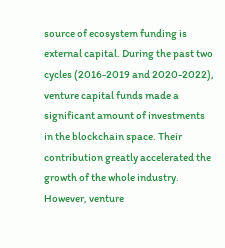source of ecosystem funding is external capital. During the past two cycles (2016-2019 and 2020-2022), venture capital funds made a significant amount of investments in the blockchain space. Their contribution greatly accelerated the growth of the whole industry. However, venture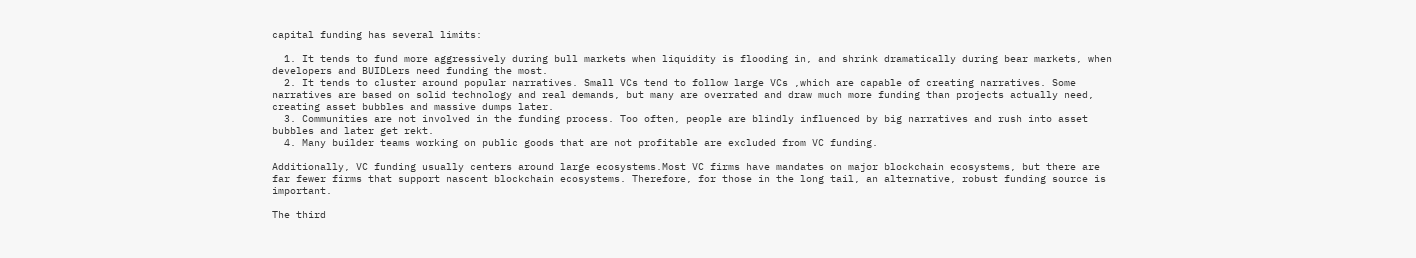capital funding has several limits:

  1. It tends to fund more aggressively during bull markets when liquidity is flooding in, and shrink dramatically during bear markets, when developers and BUIDLers need funding the most.
  2. It tends to cluster around popular narratives. Small VCs tend to follow large VCs ,which are capable of creating narratives. Some narratives are based on solid technology and real demands, but many are overrated and draw much more funding than projects actually need, creating asset bubbles and massive dumps later.
  3. Communities are not involved in the funding process. Too often, people are blindly influenced by big narratives and rush into asset bubbles and later get rekt.
  4. Many builder teams working on public goods that are not profitable are excluded from VC funding.

Additionally, VC funding usually centers around large ecosystems.Most VC firms have mandates on major blockchain ecosystems, but there are far fewer firms that support nascent blockchain ecosystems. Therefore, for those in the long tail, an alternative, robust funding source is important.

The third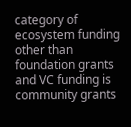category of ecosystem funding other than foundation grants and VC funding is community grants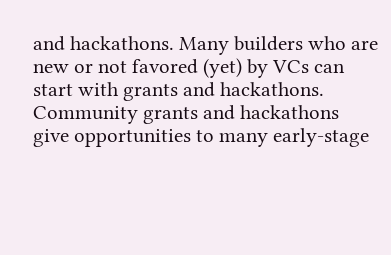and hackathons. Many builders who are new or not favored (yet) by VCs can start with grants and hackathons. Community grants and hackathons give opportunities to many early-stage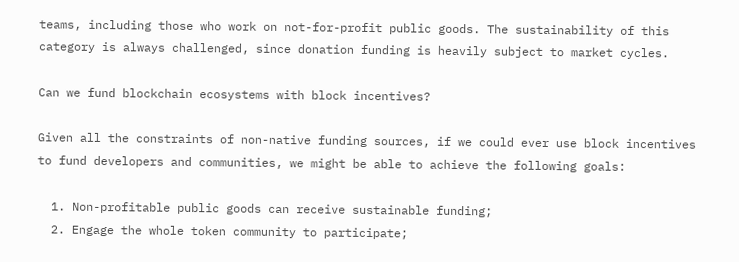teams, including those who work on not-for-profit public goods. The sustainability of this category is always challenged, since donation funding is heavily subject to market cycles.

Can we fund blockchain ecosystems with block incentives?

Given all the constraints of non-native funding sources, if we could ever use block incentives to fund developers and communities, we might be able to achieve the following goals:

  1. Non-profitable public goods can receive sustainable funding;
  2. Engage the whole token community to participate;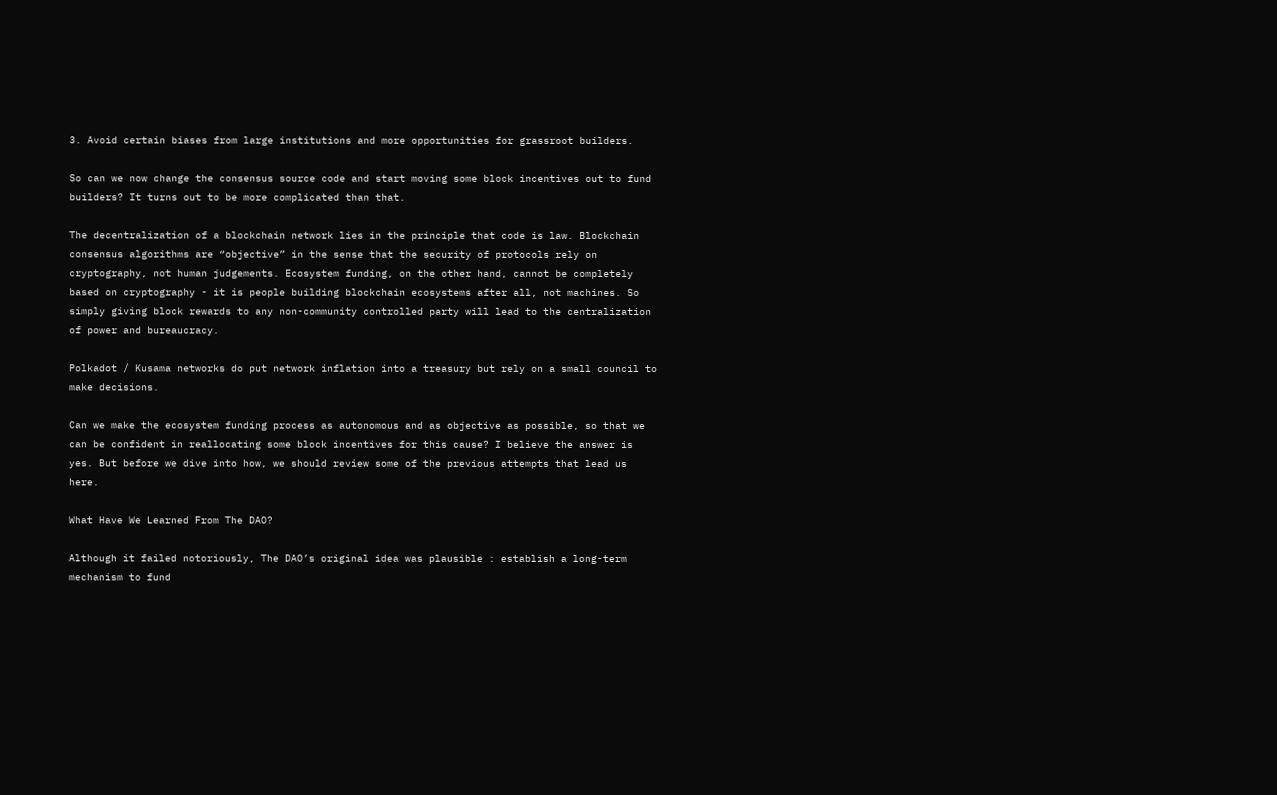3. Avoid certain biases from large institutions and more opportunities for grassroot builders.

So can we now change the consensus source code and start moving some block incentives out to fund builders? It turns out to be more complicated than that.

The decentralization of a blockchain network lies in the principle that code is law. Blockchain consensus algorithms are “objective” in the sense that the security of protocols rely on cryptography, not human judgements. Ecosystem funding, on the other hand, cannot be completely based on cryptography - it is people building blockchain ecosystems after all, not machines. So simply giving block rewards to any non-community controlled party will lead to the centralization of power and bureaucracy.

Polkadot / Kusama networks do put network inflation into a treasury but rely on a small council to make decisions.

Can we make the ecosystem funding process as autonomous and as objective as possible, so that we can be confident in reallocating some block incentives for this cause? I believe the answer is yes. But before we dive into how, we should review some of the previous attempts that lead us here.

What Have We Learned From The DAO?

Although it failed notoriously, The DAO’s original idea was plausible : establish a long-term mechanism to fund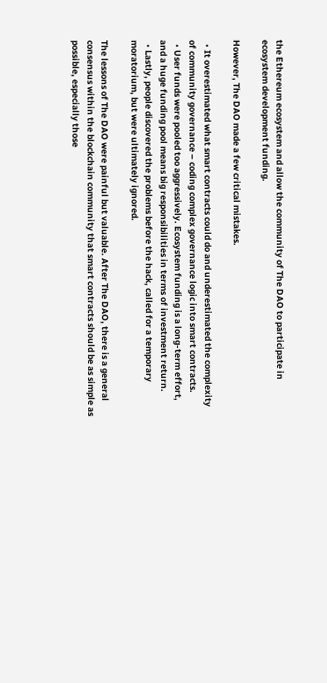the Ethereum ecosystem and allow the community of The DAO to participate in ecosystem development funding.

However, The DAO made a few critical mistakes.

  • It overestimated what smart contracts could do and underestimated the complexity of community governance – coding complex governance logic into smart contracts.
  • User funds were pooled too aggressively. Ecosystem funding is a long-term effort, and a huge funding pool means big responsibilities in terms of investment return.
  • Lastly, people discovered the problems before the hack, called for a temporary moratorium, but were ultimately ignored.

The lessons of The DAO were painful but valuable. After The DAO, there is a general consensus within the blockchain community that smart contracts should be as simple as possible, especially those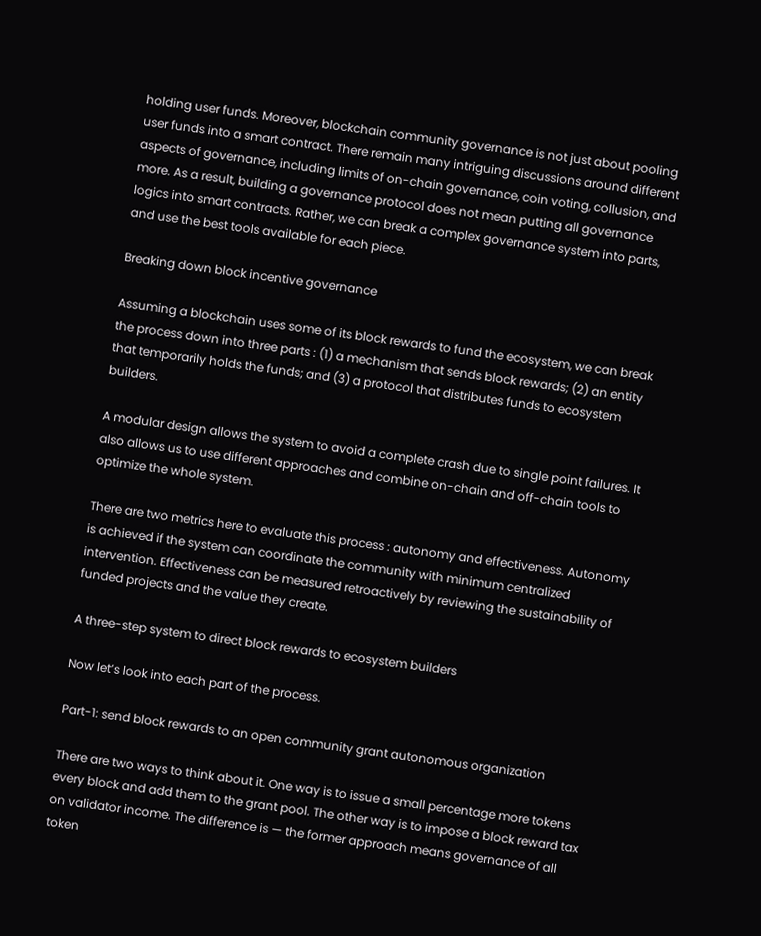holding user funds. Moreover, blockchain community governance is not just about pooling user funds into a smart contract. There remain many intriguing discussions around different aspects of governance, including limits of on-chain governance, coin voting, collusion, and more. As a result, building a governance protocol does not mean putting all governance logics into smart contracts. Rather, we can break a complex governance system into parts, and use the best tools available for each piece.

Breaking down block incentive governance

Assuming a blockchain uses some of its block rewards to fund the ecosystem, we can break the process down into three parts : (1) a mechanism that sends block rewards; (2) an entity that temporarily holds the funds; and (3) a protocol that distributes funds to ecosystem builders.

A modular design allows the system to avoid a complete crash due to single point failures. It also allows us to use different approaches and combine on-chain and off-chain tools to optimize the whole system.

There are two metrics here to evaluate this process : autonomy and effectiveness. Autonomy is achieved if the system can coordinate the community with minimum centralized intervention. Effectiveness can be measured retroactively by reviewing the sustainability of funded projects and the value they create.

A three-step system to direct block rewards to ecosystem builders

Now let’s look into each part of the process.

Part-1: send block rewards to an open community grant autonomous organization

There are two ways to think about it. One way is to issue a small percentage more tokens every block and add them to the grant pool. The other way is to impose a block reward tax on validator income. The difference is — the former approach means governance of all token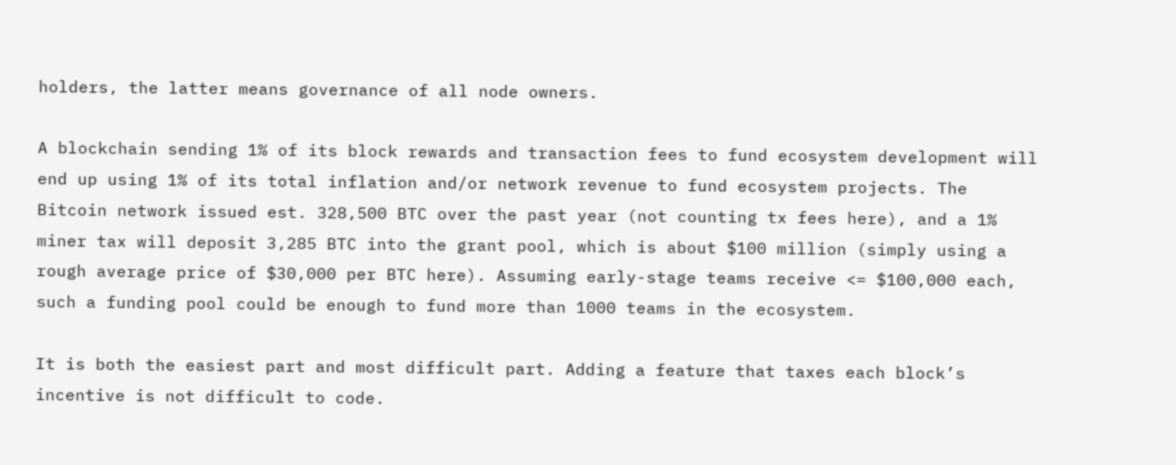holders, the latter means governance of all node owners.

A blockchain sending 1% of its block rewards and transaction fees to fund ecosystem development will end up using 1% of its total inflation and/or network revenue to fund ecosystem projects. The Bitcoin network issued est. 328,500 BTC over the past year (not counting tx fees here), and a 1% miner tax will deposit 3,285 BTC into the grant pool, which is about $100 million (simply using a rough average price of $30,000 per BTC here). Assuming early-stage teams receive <= $100,000 each, such a funding pool could be enough to fund more than 1000 teams in the ecosystem.

It is both the easiest part and most difficult part. Adding a feature that taxes each block’s incentive is not difficult to code.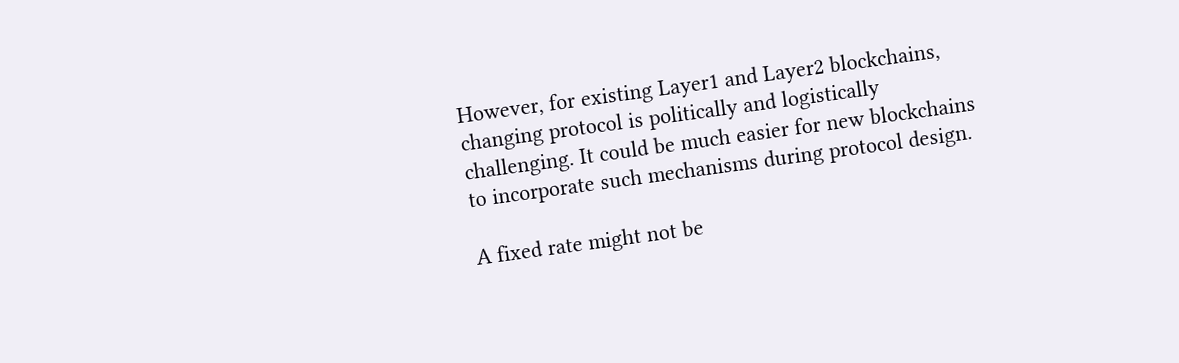However, for existing Layer1 and Layer2 blockchains, changing protocol is politically and logistically challenging. It could be much easier for new blockchains to incorporate such mechanisms during protocol design.

A fixed rate might not be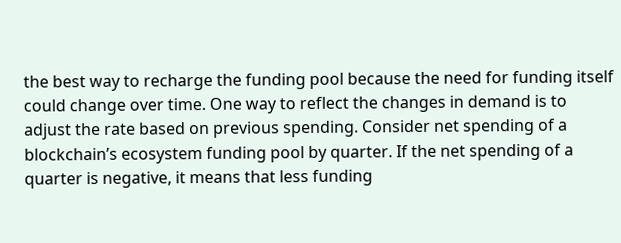the best way to recharge the funding pool because the need for funding itself could change over time. One way to reflect the changes in demand is to adjust the rate based on previous spending. Consider net spending of a blockchain’s ecosystem funding pool by quarter. If the net spending of a quarter is negative, it means that less funding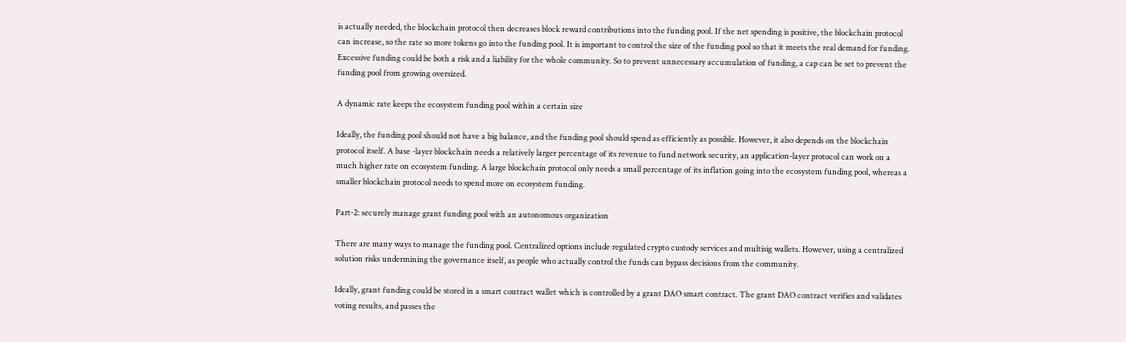is actually needed, the blockchain protocol then decreases block reward contributions into the funding pool. If the net spending is positive, the blockchain protocol can increase, so the rate so more tokens go into the funding pool. It is important to control the size of the funding pool so that it meets the real demand for funding. Excessive funding could be both a risk and a liability for the whole community. So to prevent unnecessary accumulation of funding, a cap can be set to prevent the funding pool from growing oversized.

A dynamic rate keeps the ecosystem funding pool within a certain size

Ideally, the funding pool should not have a big balance, and the funding pool should spend as efficiently as possible. However, it also depends on the blockchain protocol itself. A base -layer blockchain needs a relatively larger percentage of its revenue to fund network security, an application-layer protocol can work on a much higher rate on ecosystem funding. A large blockchain protocol only needs a small percentage of its inflation going into the ecosystem funding pool, whereas a smaller blockchain protocol needs to spend more on ecosystem funding.

Part-2: securely manage grant funding pool with an autonomous organization

There are many ways to manage the funding pool. Centralized options include regulated crypto custody services and multisig wallets. However, using a centralized solution risks undermining the governance itself, as people who actually control the funds can bypass decisions from the community.

Ideally, grant funding could be stored in a smart contract wallet which is controlled by a grant DAO smart contract. The grant DAO contract verifies and validates voting results, and passes the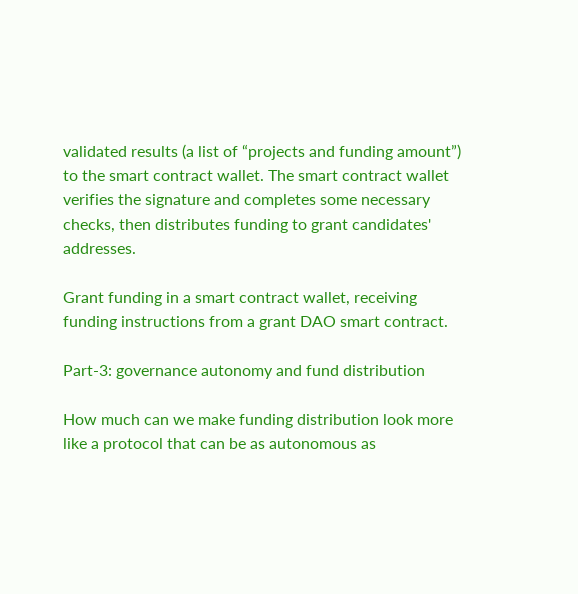validated results (a list of “projects and funding amount”) to the smart contract wallet. The smart contract wallet verifies the signature and completes some necessary checks, then distributes funding to grant candidates' addresses.

Grant funding in a smart contract wallet, receiving funding instructions from a grant DAO smart contract.

Part-3: governance autonomy and fund distribution

How much can we make funding distribution look more like a protocol that can be as autonomous as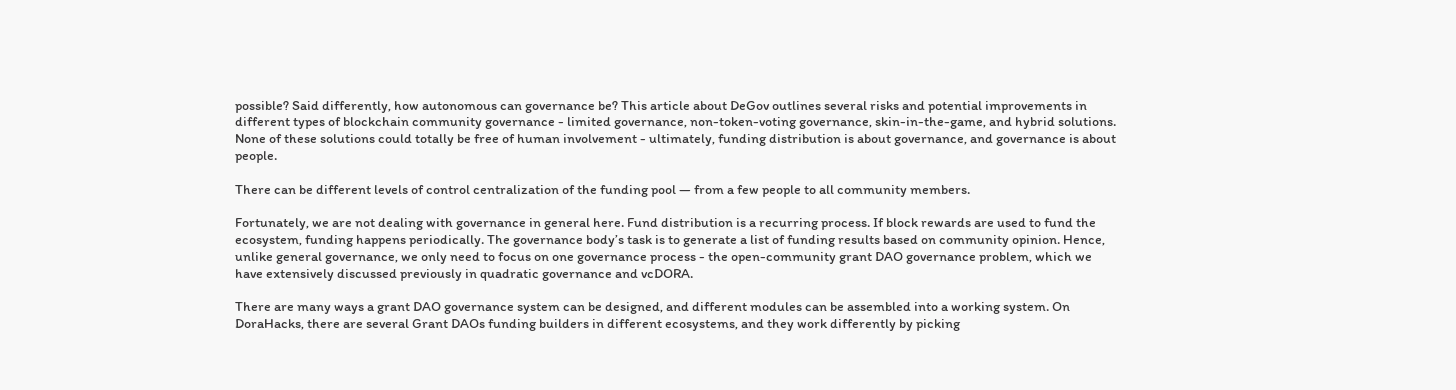possible? Said differently, how autonomous can governance be? This article about DeGov outlines several risks and potential improvements in different types of blockchain community governance - limited governance, non-token-voting governance, skin-in-the-game, and hybrid solutions. None of these solutions could totally be free of human involvement - ultimately, funding distribution is about governance, and governance is about people.

There can be different levels of control centralization of the funding pool — from a few people to all community members.

Fortunately, we are not dealing with governance in general here. Fund distribution is a recurring process. If block rewards are used to fund the ecosystem, funding happens periodically. The governance body’s task is to generate a list of funding results based on community opinion. Hence, unlike general governance, we only need to focus on one governance process - the open-community grant DAO governance problem, which we have extensively discussed previously in quadratic governance and vcDORA.

There are many ways a grant DAO governance system can be designed, and different modules can be assembled into a working system. On DoraHacks, there are several Grant DAOs funding builders in different ecosystems, and they work differently by picking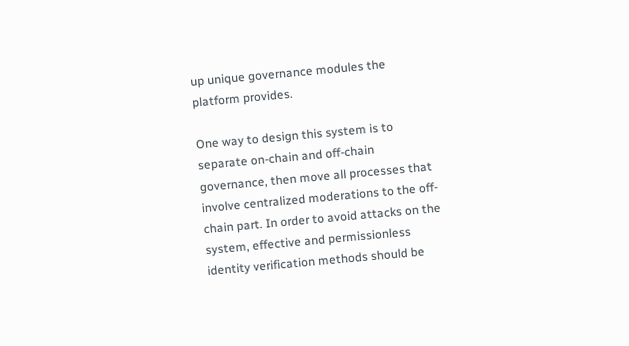up unique governance modules the platform provides.

One way to design this system is to separate on-chain and off-chain governance, then move all processes that involve centralized moderations to the off-chain part. In order to avoid attacks on the system, effective and permissionless identity verification methods should be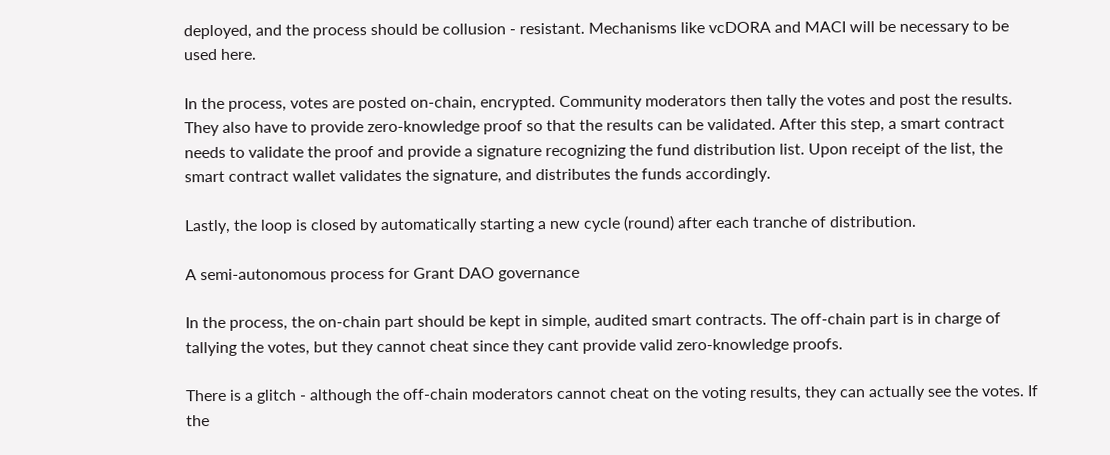deployed, and the process should be collusion - resistant. Mechanisms like vcDORA and MACI will be necessary to be used here.

In the process, votes are posted on-chain, encrypted. Community moderators then tally the votes and post the results. They also have to provide zero-knowledge proof so that the results can be validated. After this step, a smart contract needs to validate the proof and provide a signature recognizing the fund distribution list. Upon receipt of the list, the smart contract wallet validates the signature, and distributes the funds accordingly.

Lastly, the loop is closed by automatically starting a new cycle (round) after each tranche of distribution.

A semi-autonomous process for Grant DAO governance

In the process, the on-chain part should be kept in simple, audited smart contracts. The off-chain part is in charge of tallying the votes, but they cannot cheat since they cant provide valid zero-knowledge proofs.

There is a glitch - although the off-chain moderators cannot cheat on the voting results, they can actually see the votes. If the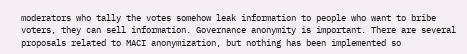moderators who tally the votes somehow leak information to people who want to bribe voters, they can sell information. Governance anonymity is important. There are several proposals related to MACI anonymization, but nothing has been implemented so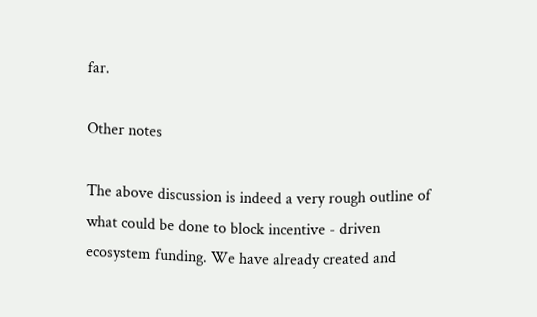far.

Other notes

The above discussion is indeed a very rough outline of what could be done to block incentive - driven ecosystem funding. We have already created and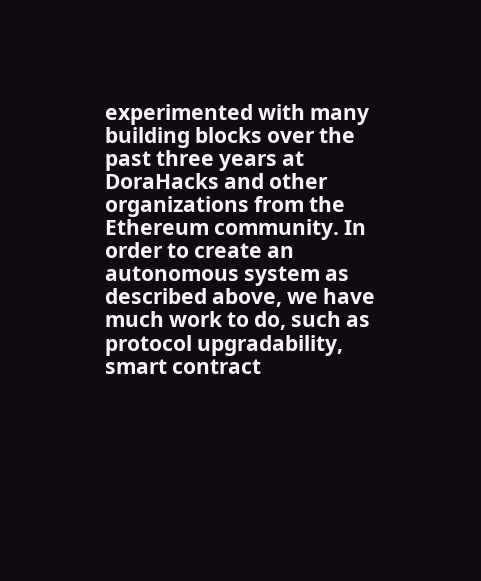experimented with many building blocks over the past three years at DoraHacks and other organizations from the Ethereum community. In order to create an autonomous system as described above, we have much work to do, such as protocol upgradability, smart contract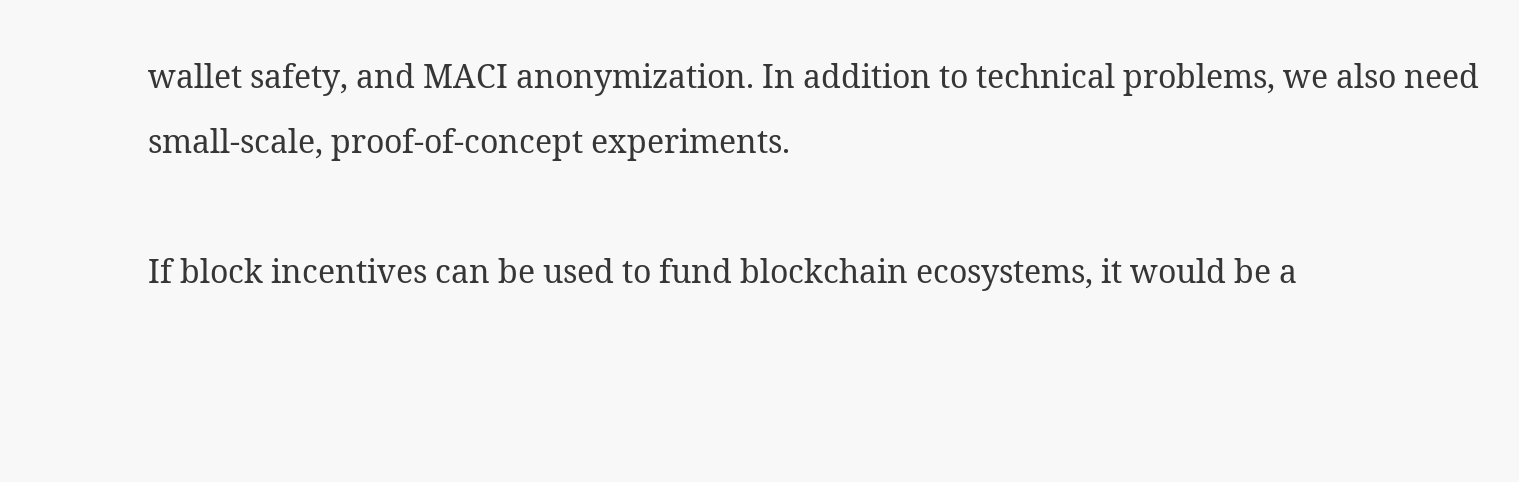wallet safety, and MACI anonymization. In addition to technical problems, we also need small-scale, proof-of-concept experiments.

If block incentives can be used to fund blockchain ecosystems, it would be a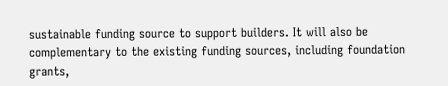sustainable funding source to support builders. It will also be complementary to the existing funding sources, including foundation grants,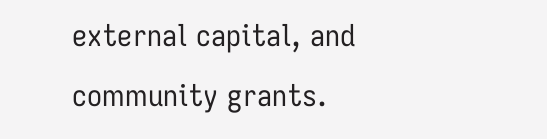external capital, and community grants.